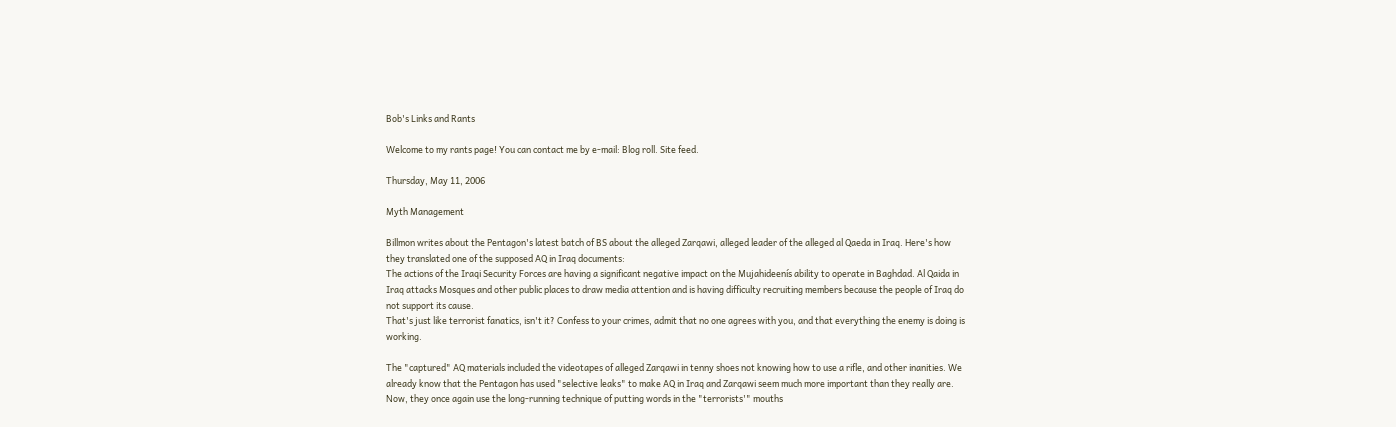Bob's Links and Rants

Welcome to my rants page! You can contact me by e-mail: Blog roll. Site feed.

Thursday, May 11, 2006

Myth Management

Billmon writes about the Pentagon's latest batch of BS about the alleged Zarqawi, alleged leader of the alleged al Qaeda in Iraq. Here's how they translated one of the supposed AQ in Iraq documents:
The actions of the Iraqi Security Forces are having a significant negative impact on the Mujahideenís ability to operate in Baghdad. Al Qaida in Iraq attacks Mosques and other public places to draw media attention and is having difficulty recruiting members because the people of Iraq do not support its cause.
That's just like terrorist fanatics, isn't it? Confess to your crimes, admit that no one agrees with you, and that everything the enemy is doing is working.

The "captured" AQ materials included the videotapes of alleged Zarqawi in tenny shoes not knowing how to use a rifle, and other inanities. We already know that the Pentagon has used "selective leaks" to make AQ in Iraq and Zarqawi seem much more important than they really are. Now, they once again use the long-running technique of putting words in the "terrorists'" mouths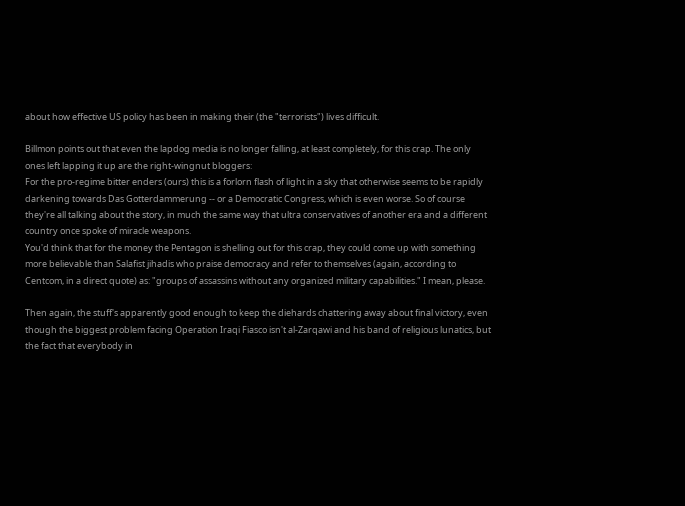about how effective US policy has been in making their (the "terrorists") lives difficult.

Billmon points out that even the lapdog media is no longer falling, at least completely, for this crap. The only ones left lapping it up are the right-wingnut bloggers:
For the pro-regime bitter enders (ours) this is a forlorn flash of light in a sky that otherwise seems to be rapidly darkening towards Das Gotterdammerung -- or a Democratic Congress, which is even worse. So of course they're all talking about the story, in much the same way that ultra conservatives of another era and a different country once spoke of miracle weapons.
You'd think that for the money the Pentagon is shelling out for this crap, they could come up with something more believable than Salafist jihadis who praise democracy and refer to themselves (again, according to Centcom, in a direct quote) as: "groups of assassins without any organized military capabilities." I mean, please.

Then again, the stuff's apparently good enough to keep the diehards chattering away about final victory, even though the biggest problem facing Operation Iraqi Fiasco isn't al-Zarqawi and his band of religious lunatics, but the fact that everybody in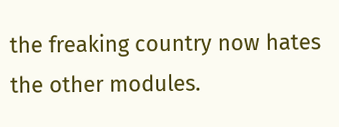the freaking country now hates the other modules.